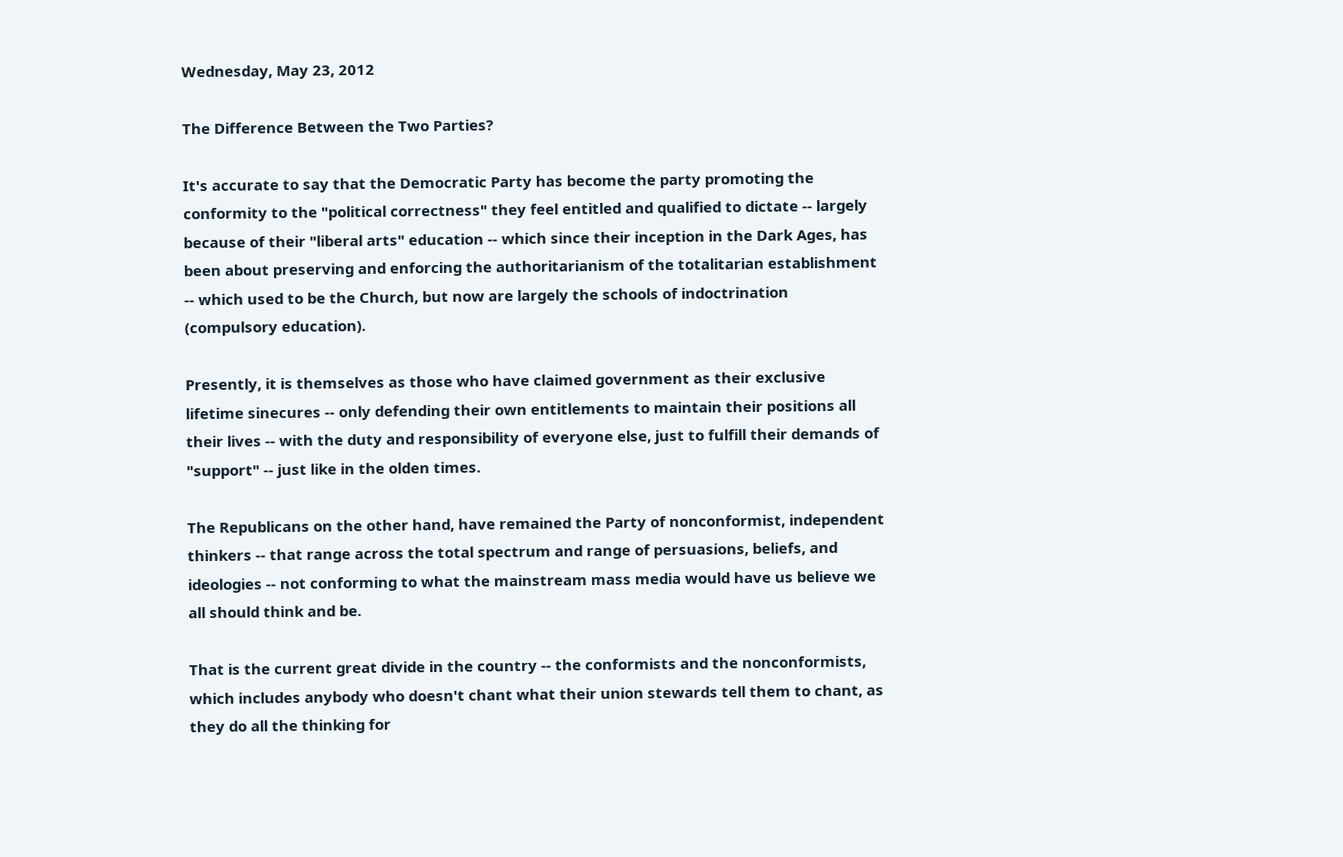Wednesday, May 23, 2012

The Difference Between the Two Parties?

It's accurate to say that the Democratic Party has become the party promoting the conformity to the "political correctness" they feel entitled and qualified to dictate -- largely because of their "liberal arts" education -- which since their inception in the Dark Ages, has been about preserving and enforcing the authoritarianism of the totalitarian establishment -- which used to be the Church, but now are largely the schools of indoctrination (compulsory education).

Presently, it is themselves as those who have claimed government as their exclusive lifetime sinecures -- only defending their own entitlements to maintain their positions all their lives -- with the duty and responsibility of everyone else, just to fulfill their demands of "support" -- just like in the olden times.

The Republicans on the other hand, have remained the Party of nonconformist, independent thinkers -- that range across the total spectrum and range of persuasions, beliefs, and ideologies -- not conforming to what the mainstream mass media would have us believe we all should think and be.

That is the current great divide in the country -- the conformists and the nonconformists, which includes anybody who doesn't chant what their union stewards tell them to chant, as they do all the thinking for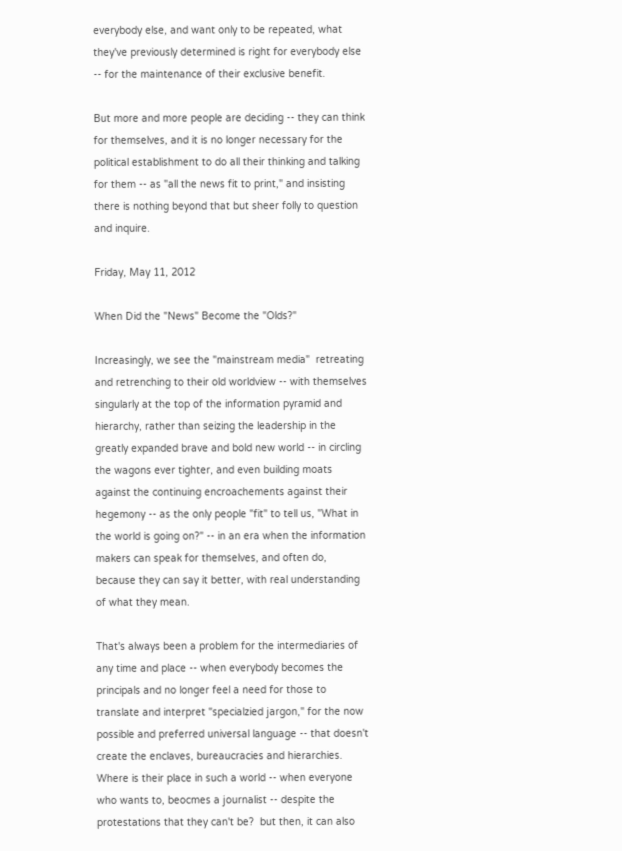everybody else, and want only to be repeated, what they've previously determined is right for everybody else -- for the maintenance of their exclusive benefit.

But more and more people are deciding -- they can think for themselves, and it is no longer necessary for the political establishment to do all their thinking and talking for them -- as "all the news fit to print," and insisting there is nothing beyond that but sheer folly to question and inquire.

Friday, May 11, 2012

When Did the "News" Become the "Olds?"

Increasingly, we see the "mainstream media"  retreating and retrenching to their old worldview -- with themselves singularly at the top of the information pyramid and hierarchy, rather than seizing the leadership in the greatly expanded brave and bold new world -- in circling the wagons ever tighter, and even building moats against the continuing encroachements against their hegemony -- as the only people "fit" to tell us, "What in the world is going on?" -- in an era when the information makers can speak for themselves, and often do, because they can say it better, with real understanding of what they mean.

That's always been a problem for the intermediaries of any time and place -- when everybody becomes the principals and no longer feel a need for those to translate and interpret "specialzied jargon," for the now possible and preferred universal language -- that doesn't create the enclaves, bureaucracies and hierarchies.  Where is their place in such a world -- when everyone who wants to, beocmes a journalist -- despite the protestations that they can't be?  but then, it can also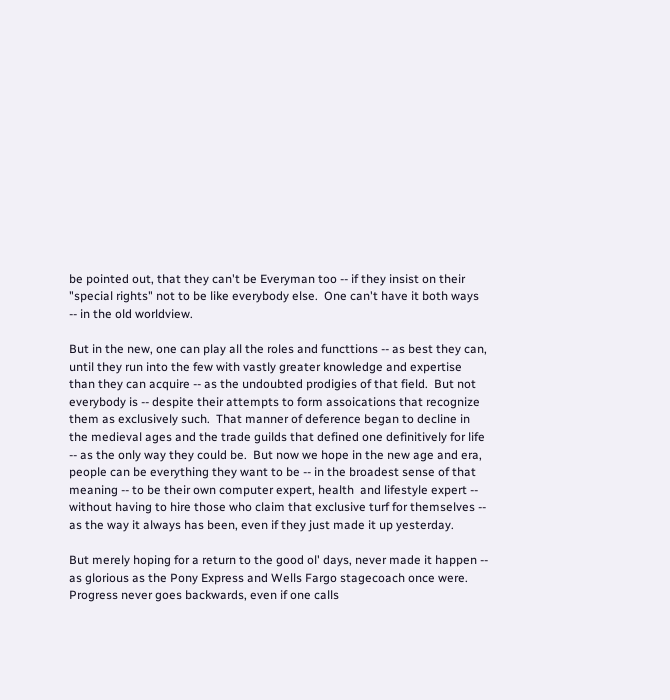be pointed out, that they can't be Everyman too -- if they insist on their "special rights" not to be like everybody else.  One can't have it both ways -- in the old worldview.

But in the new, one can play all the roles and functtions -- as best they can, until they run into the few with vastly greater knowledge and expertise than they can acquire -- as the undoubted prodigies of that field.  But not everybody is -- despite their attempts to form assoications that recognize them as exclusively such.  That manner of deference began to decline in the medieval ages and the trade guilds that defined one definitively for life -- as the only way they could be.  But now we hope in the new age and era, people can be everything they want to be -- in the broadest sense of that meaning -- to be their own computer expert, health  and lifestyle expert -- without having to hire those who claim that exclusive turf for themselves -- as the way it always has been, even if they just made it up yesterday.

But merely hoping for a return to the good ol' days, never made it happen -- as glorious as the Pony Express and Wells Fargo stagecoach once were.  Progress never goes backwards, even if one calls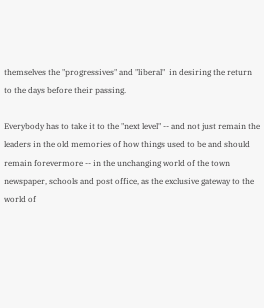themselves the "progressives" and "liberal"  in desiring the return to the days before their passing.

Everybody has to take it to the "next level" -- and not just remain the leaders in the old memories of how things used to be and should remain forevermore -- in the unchanging world of the town newspaper, schools and post office, as the exclusive gateway to the world of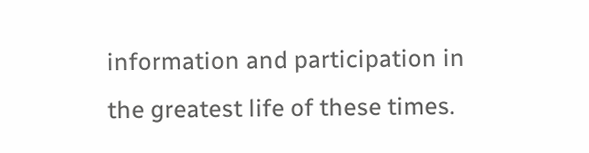information and participation in the greatest life of these times.